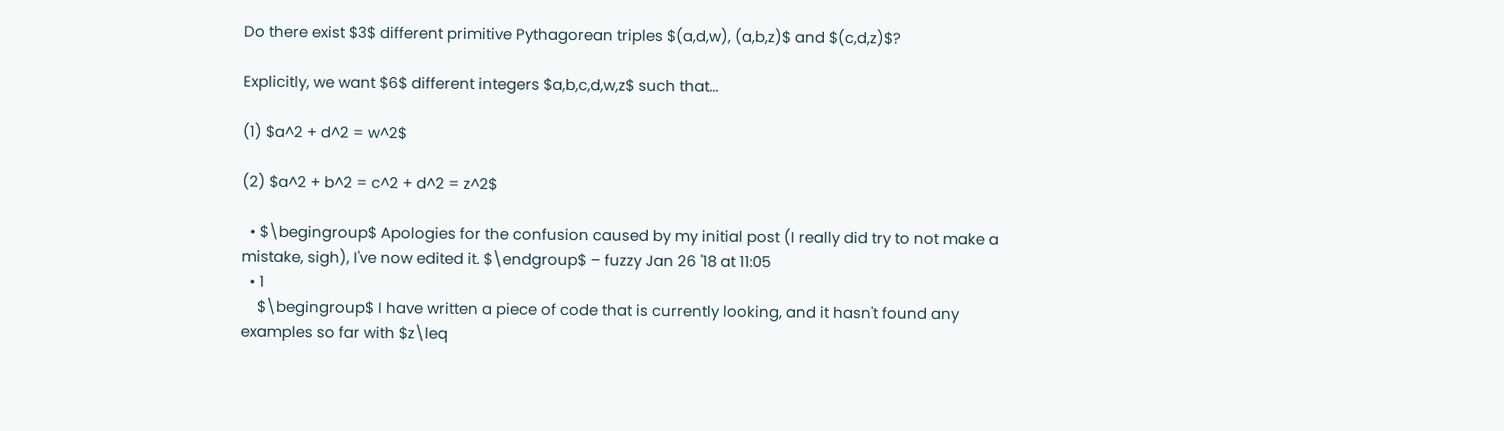Do there exist $3$ different primitive Pythagorean triples $(a,d,w), (a,b,z)$ and $(c,d,z)$?

Explicitly, we want $6$ different integers $a,b,c,d,w,z$ such that...

(1) $a^2 + d^2 = w^2$

(2) $a^2 + b^2 = c^2 + d^2 = z^2$

  • $\begingroup$ Apologies for the confusion caused by my initial post (I really did try to not make a mistake, sigh), I've now edited it. $\endgroup$ – fuzzy Jan 26 '18 at 11:05
  • 1
    $\begingroup$ I have written a piece of code that is currently looking, and it hasn't found any examples so far with $z\leq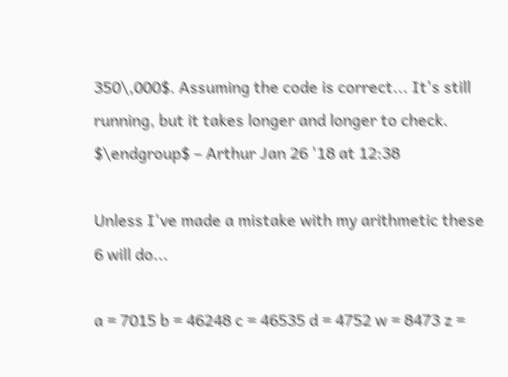350\,000$. Assuming the code is correct... It's still running, but it takes longer and longer to check. $\endgroup$ – Arthur Jan 26 '18 at 12:38

Unless I've made a mistake with my arithmetic these 6 will do...

a = 7015 b = 46248 c = 46535 d = 4752 w = 8473 z =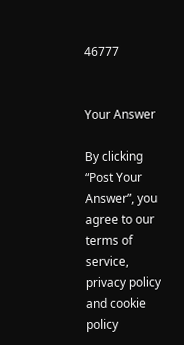46777


Your Answer

By clicking “Post Your Answer”, you agree to our terms of service, privacy policy and cookie policy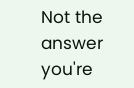Not the answer you're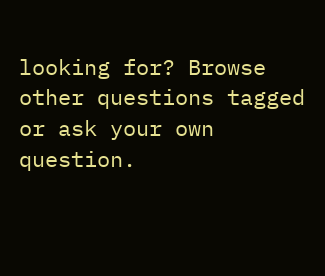looking for? Browse other questions tagged or ask your own question.